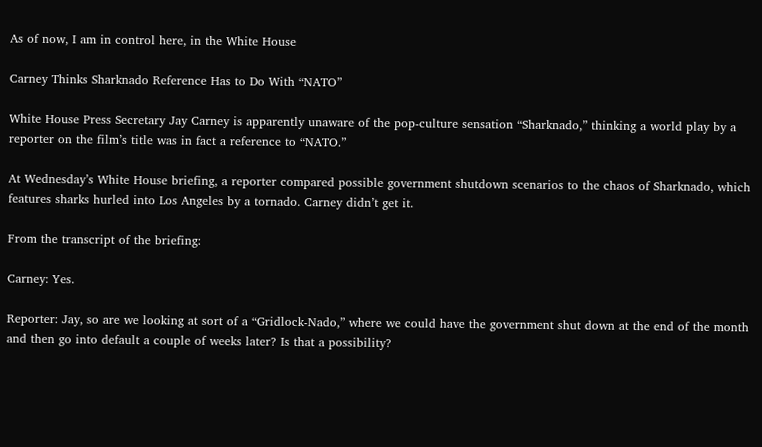As of now, I am in control here, in the White House

Carney Thinks Sharknado Reference Has to Do With “NATO”

White House Press Secretary Jay Carney is apparently unaware of the pop-culture sensation “Sharknado,” thinking a world play by a reporter on the film’s title was in fact a reference to “NATO.”

At Wednesday’s White House briefing, a reporter compared possible government shutdown scenarios to the chaos of Sharknado, which features sharks hurled into Los Angeles by a tornado. Carney didn’t get it.

From the transcript of the briefing:

Carney: Yes.

Reporter: Jay, so are we looking at sort of a “Gridlock-Nado,” where we could have the government shut down at the end of the month and then go into default a couple of weeks later? Is that a possibility?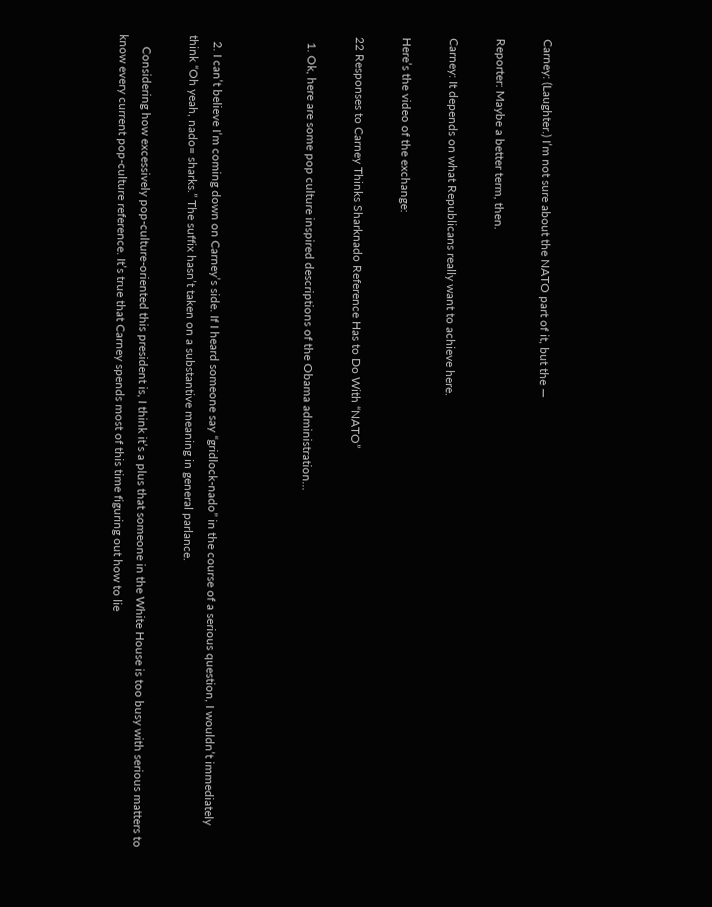Carney: (Laughter.) I’m not sure about the NATO part of it, but the —

Reporter: Maybe a better term, then.

Carney: It depends on what Republicans really want to achieve here.

Here’s the video of the exchange:

22 Responses to Carney Thinks Sharknado Reference Has to Do With “NATO”

  1. Ok, here are some pop culture inspired descriptions of the Obama administration…



  2. I can’t believe I’m coming down on Carney’s side. If I heard someone say “gridlock-nado” in the course of a serious question, I wouldn’t immediately think “Oh yeah, nado= sharks.” The suffix hasn’t taken on a substantive meaning in general parlance.

    Considering how excessively pop-culture-oriented this president is, I think it’s a plus that someone in the White House is too busy with serious matters to know every current pop-culture reference. It’s true that Carney spends most of this time figuring out how to lie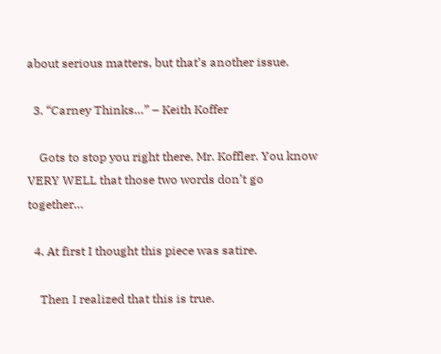about serious matters, but that’s another issue.

  3. “Carney Thinks…” – Keith Koffer

    Gots to stop you right there, Mr. Koffler. You know VERY WELL that those two words don’t go together…

  4. At first I thought this piece was satire.

    Then I realized that this is true.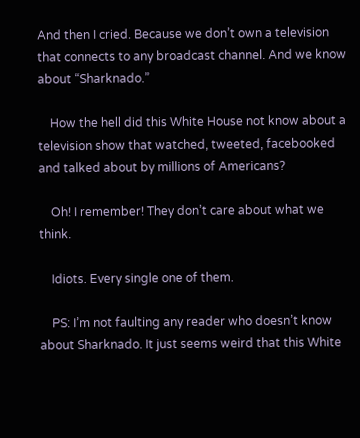And then I cried. Because we don’t own a television that connects to any broadcast channel. And we know about “Sharknado.”

    How the hell did this White House not know about a television show that watched, tweeted, facebooked and talked about by millions of Americans?

    Oh! I remember! They don’t care about what we think.

    Idiots. Every single one of them.

    PS: I’m not faulting any reader who doesn’t know about Sharknado. It just seems weird that this White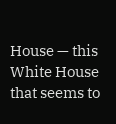House — this White House that seems to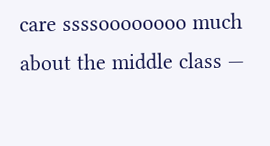care ssssoooooooo much about the middle class —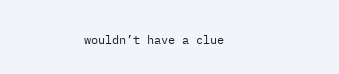wouldn’t have a clue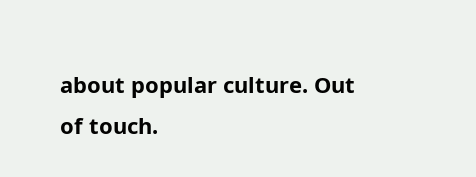about popular culture. Out of touch.